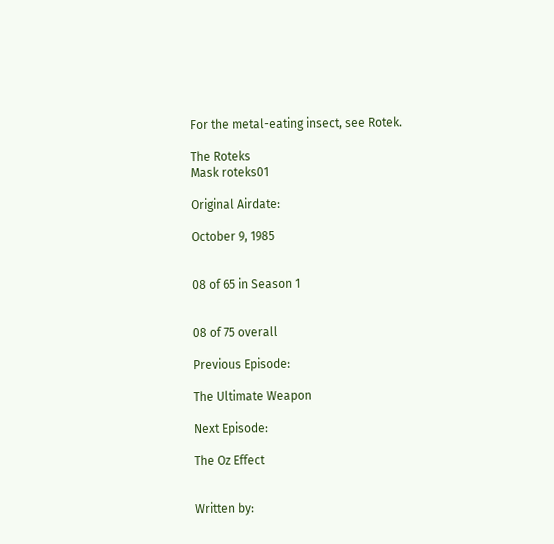For the metal-eating insect, see Rotek.

The Roteks
Mask roteks01

Original Airdate:

October 9, 1985


08 of 65 in Season 1


08 of 75 overall

Previous Episode:

The Ultimate Weapon

Next Episode:

The Oz Effect


Written by: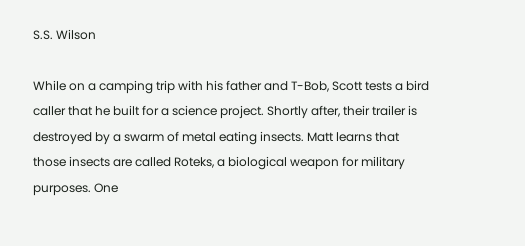S.S. Wilson

While on a camping trip with his father and T-Bob, Scott tests a bird caller that he built for a science project. Shortly after, their trailer is destroyed by a swarm of metal eating insects. Matt learns that those insects are called Roteks, a biological weapon for military purposes. One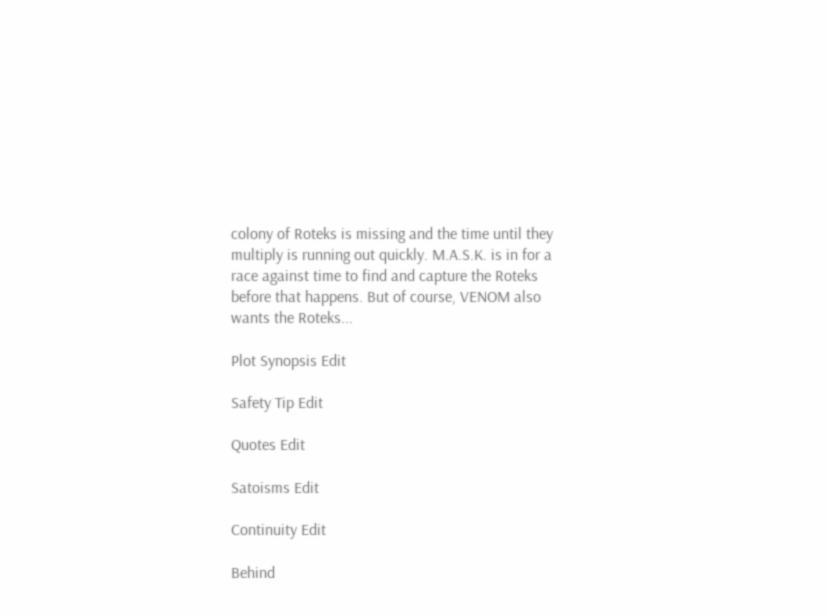colony of Roteks is missing and the time until they multiply is running out quickly. M.A.S.K. is in for a race against time to find and capture the Roteks before that happens. But of course, VENOM also wants the Roteks...

Plot Synopsis Edit

Safety Tip Edit

Quotes Edit

Satoisms Edit

Continuity Edit

Behind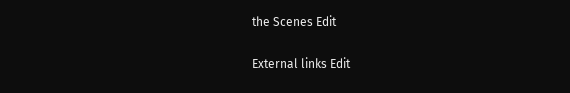the Scenes Edit

External links Edit